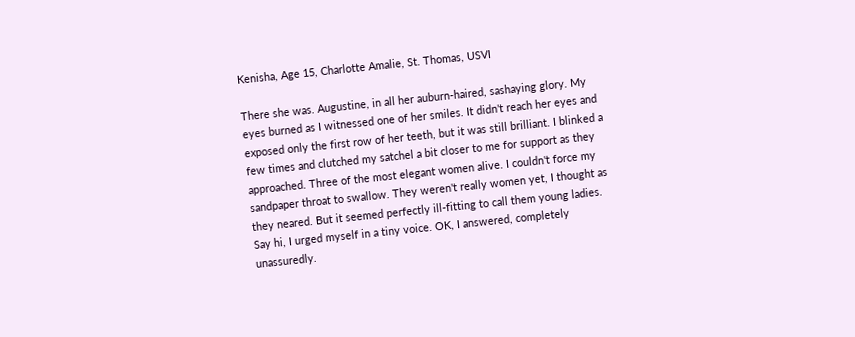Kenisha, Age 15, Charlotte Amalie, St. Thomas, USVI

There she was. Augustine, in all her auburn-haired, sashaying glory. My eyes burned as I witnessed one of her smiles. It didn't reach her eyes and exposed only the first row of her teeth, but it was still brilliant. I blinked a few times and clutched my satchel a bit closer to me for support as they approached. Three of the most elegant women alive. I couldn't force my sandpaper throat to swallow. They weren't really women yet, I thought as they neared. But it seemed perfectly ill-fitting to call them young ladies. Say hi, I urged myself in a tiny voice. OK, I answered, completely unassuredly.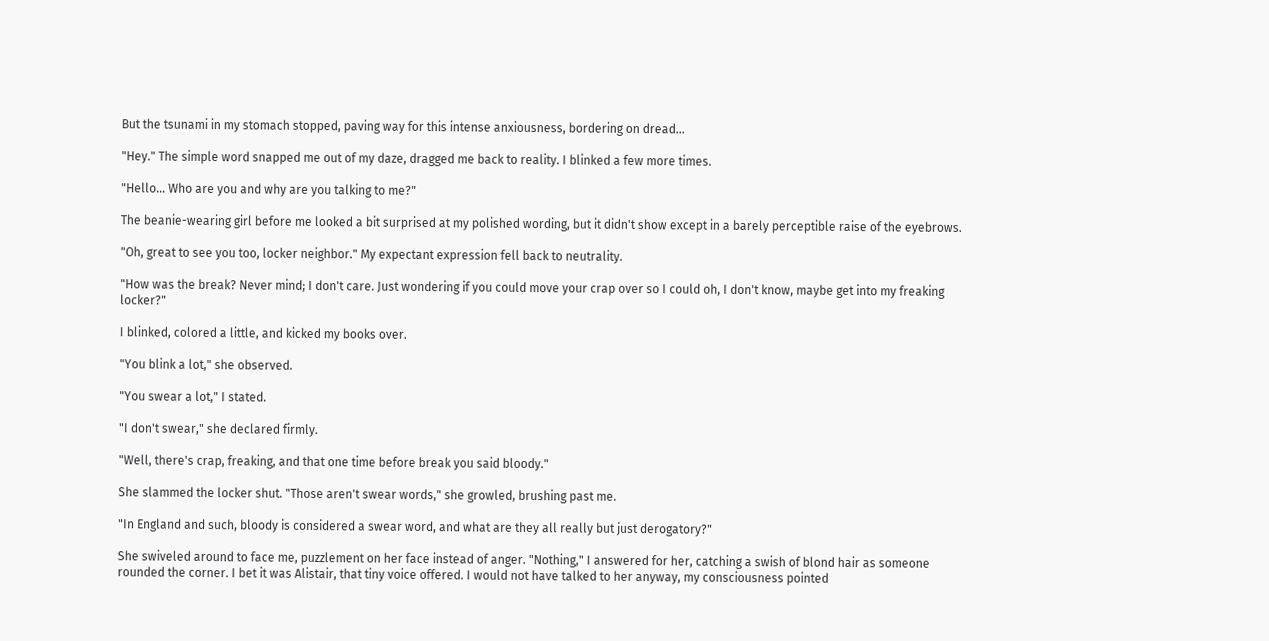But the tsunami in my stomach stopped, paving way for this intense anxiousness, bordering on dread...

"Hey." The simple word snapped me out of my daze, dragged me back to reality. I blinked a few more times.

"Hello... Who are you and why are you talking to me?"

The beanie-wearing girl before me looked a bit surprised at my polished wording, but it didn't show except in a barely perceptible raise of the eyebrows.

"Oh, great to see you too, locker neighbor." My expectant expression fell back to neutrality.

"How was the break? Never mind; I don't care. Just wondering if you could move your crap over so I could oh, I don't know, maybe get into my freaking locker?"

I blinked, colored a little, and kicked my books over.

"You blink a lot," she observed.

"You swear a lot," I stated.

"I don't swear," she declared firmly.

"Well, there's crap, freaking, and that one time before break you said bloody."

She slammed the locker shut. "Those aren't swear words," she growled, brushing past me.

"In England and such, bloody is considered a swear word, and what are they all really but just derogatory?"

She swiveled around to face me, puzzlement on her face instead of anger. "Nothing," I answered for her, catching a swish of blond hair as someone rounded the corner. I bet it was Alistair, that tiny voice offered. I would not have talked to her anyway, my consciousness pointed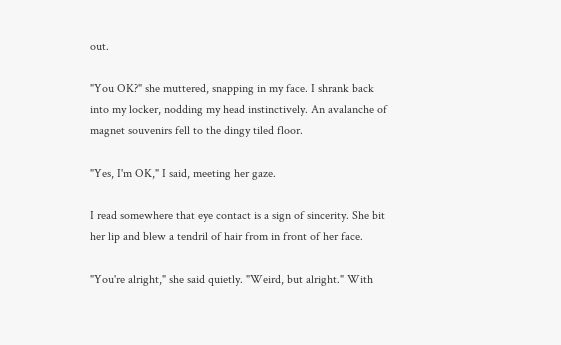out.

"You OK?" she muttered, snapping in my face. I shrank back into my locker, nodding my head instinctively. An avalanche of magnet souvenirs fell to the dingy tiled floor.

"Yes, I'm OK," I said, meeting her gaze.

I read somewhere that eye contact is a sign of sincerity. She bit her lip and blew a tendril of hair from in front of her face.

"You're alright," she said quietly. "Weird, but alright." With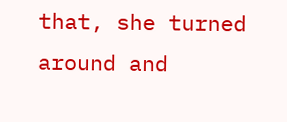that, she turned around and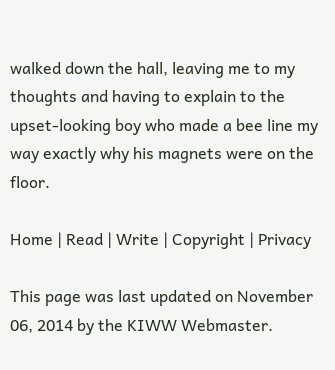walked down the hall, leaving me to my thoughts and having to explain to the upset-looking boy who made a bee line my way exactly why his magnets were on the floor.

Home | Read | Write | Copyright | Privacy

This page was last updated on November 06, 2014 by the KIWW Webmaster.